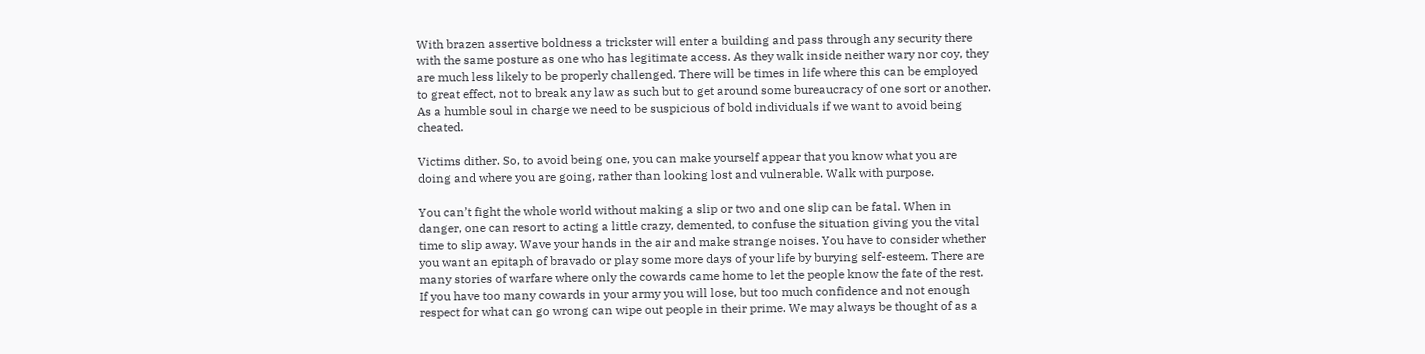With brazen assertive boldness a trickster will enter a building and pass through any security there with the same posture as one who has legitimate access. As they walk inside neither wary nor coy, they are much less likely to be properly challenged. There will be times in life where this can be employed to great effect, not to break any law as such but to get around some bureaucracy of one sort or another. As a humble soul in charge we need to be suspicious of bold individuals if we want to avoid being cheated.

Victims dither. So, to avoid being one, you can make yourself appear that you know what you are doing and where you are going, rather than looking lost and vulnerable. Walk with purpose.

You can’t fight the whole world without making a slip or two and one slip can be fatal. When in danger, one can resort to acting a little crazy, demented, to confuse the situation giving you the vital time to slip away. Wave your hands in the air and make strange noises. You have to consider whether you want an epitaph of bravado or play some more days of your life by burying self-esteem. There are many stories of warfare where only the cowards came home to let the people know the fate of the rest. If you have too many cowards in your army you will lose, but too much confidence and not enough respect for what can go wrong can wipe out people in their prime. We may always be thought of as a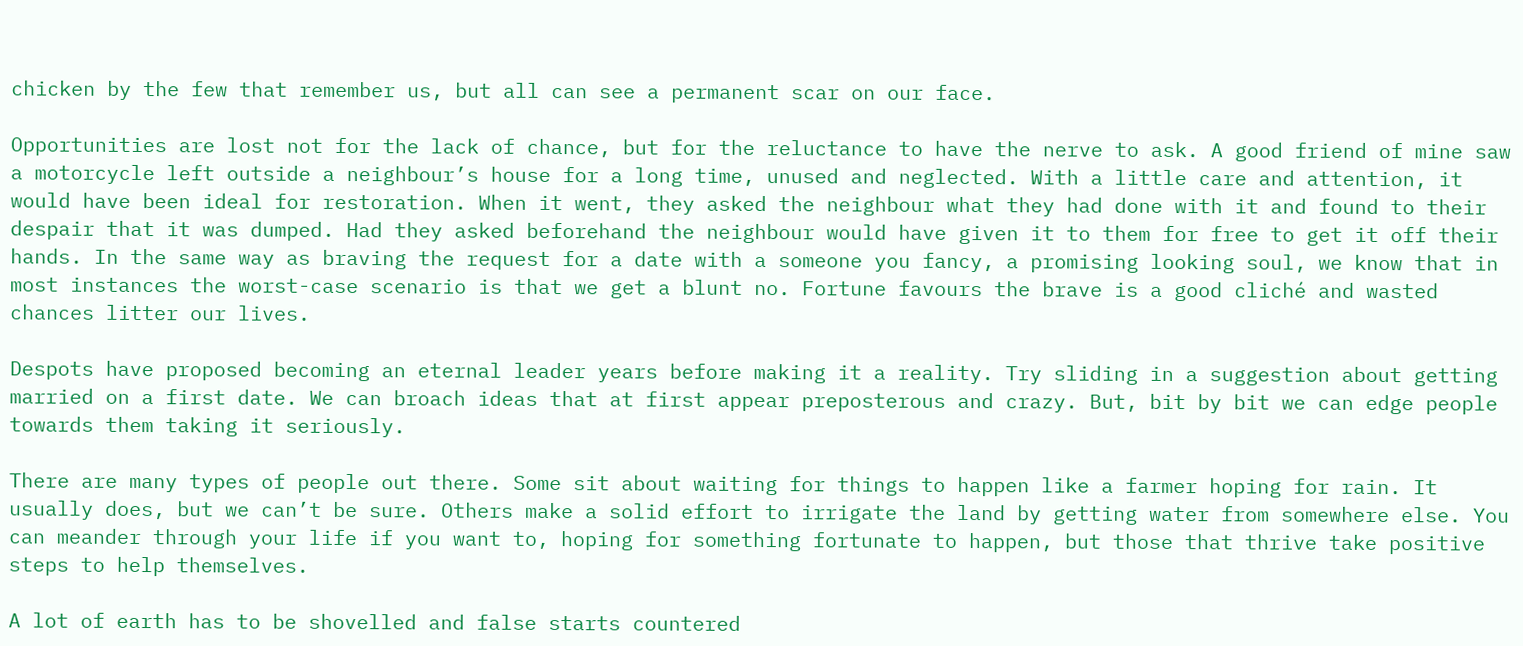chicken by the few that remember us, but all can see a permanent scar on our face.

Opportunities are lost not for the lack of chance, but for the reluctance to have the nerve to ask. A good friend of mine saw a motorcycle left outside a neighbour’s house for a long time, unused and neglected. With a little care and attention, it would have been ideal for restoration. When it went, they asked the neighbour what they had done with it and found to their despair that it was dumped. Had they asked beforehand the neighbour would have given it to them for free to get it off their hands. In the same way as braving the request for a date with a someone you fancy, a promising looking soul, we know that in most instances the worst-case scenario is that we get a blunt no. Fortune favours the brave is a good cliché and wasted chances litter our lives.

Despots have proposed becoming an eternal leader years before making it a reality. Try sliding in a suggestion about getting married on a first date. We can broach ideas that at first appear preposterous and crazy. But, bit by bit we can edge people towards them taking it seriously.

There are many types of people out there. Some sit about waiting for things to happen like a farmer hoping for rain. It usually does, but we can’t be sure. Others make a solid effort to irrigate the land by getting water from somewhere else. You can meander through your life if you want to, hoping for something fortunate to happen, but those that thrive take positive steps to help themselves.

A lot of earth has to be shovelled and false starts countered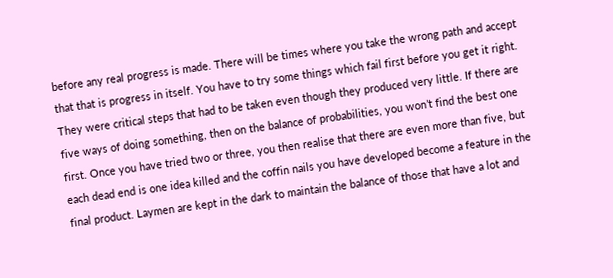before any real progress is made. There will be times where you take the wrong path and accept that that is progress in itself. You have to try some things which fail first before you get it right. They were critical steps that had to be taken even though they produced very little. If there are five ways of doing something, then on the balance of probabilities, you won’t find the best one first. Once you have tried two or three, you then realise that there are even more than five, but each dead end is one idea killed and the coffin nails you have developed become a feature in the final product. Laymen are kept in the dark to maintain the balance of those that have a lot and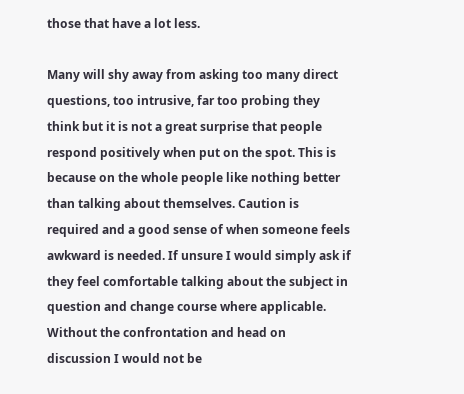those that have a lot less.

Many will shy away from asking too many direct questions, too intrusive, far too probing they think but it is not a great surprise that people respond positively when put on the spot. This is because on the whole people like nothing better than talking about themselves. Caution is required and a good sense of when someone feels awkward is needed. If unsure I would simply ask if they feel comfortable talking about the subject in question and change course where applicable. Without the confrontation and head on discussion I would not be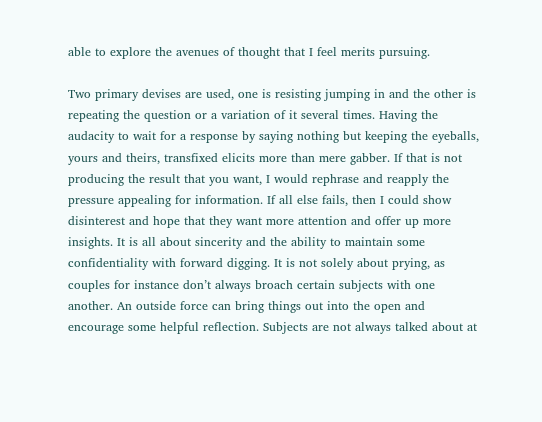able to explore the avenues of thought that I feel merits pursuing.

Two primary devises are used, one is resisting jumping in and the other is repeating the question or a variation of it several times. Having the audacity to wait for a response by saying nothing but keeping the eyeballs, yours and theirs, transfixed elicits more than mere gabber. If that is not producing the result that you want, I would rephrase and reapply the pressure appealing for information. If all else fails, then I could show disinterest and hope that they want more attention and offer up more insights. It is all about sincerity and the ability to maintain some confidentiality with forward digging. It is not solely about prying, as couples for instance don’t always broach certain subjects with one another. An outside force can bring things out into the open and encourage some helpful reflection. Subjects are not always talked about at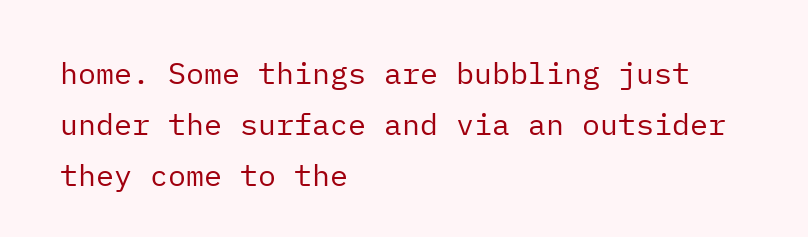home. Some things are bubbling just under the surface and via an outsider they come to the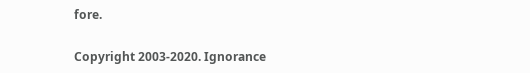fore.

Copyright 2003-2020. Ignorance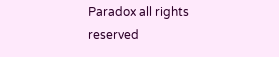Paradox all rights reserved